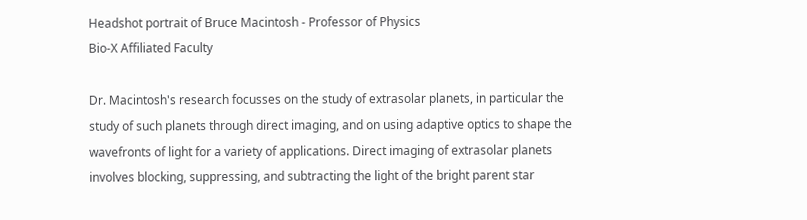Headshot portrait of Bruce Macintosh - Professor of Physics
Bio-X Affiliated Faculty

Dr. Macintosh's research focusses on the study of extrasolar planets, in particular the study of such planets through direct imaging, and on using adaptive optics to shape the wavefronts of light for a variety of applications. Direct imaging of extrasolar planets involves blocking, suppressing, and subtracting the light of the bright parent star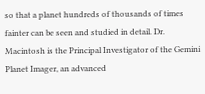so that a planet hundreds of thousands of times fainter can be seen and studied in detail. Dr. Macintosh is the Principal Investigator of the Gemini Planet Imager, an advanced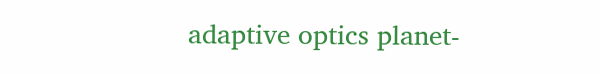adaptive optics planet-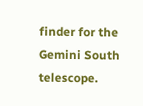finder for the Gemini South telescope.